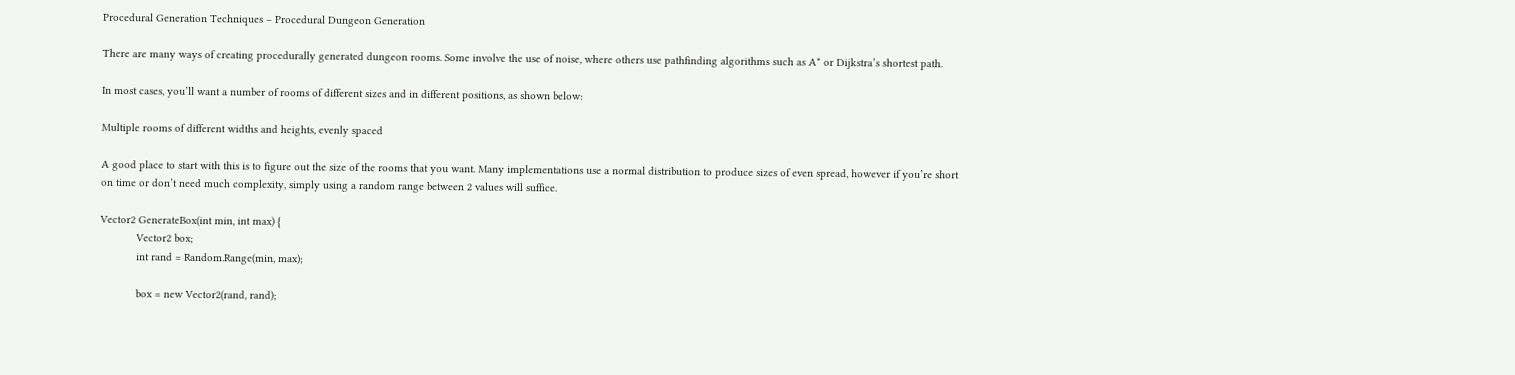Procedural Generation Techniques – Procedural Dungeon Generation

There are many ways of creating procedurally generated dungeon rooms. Some involve the use of noise, where others use pathfinding algorithms such as A* or Dijkstra’s shortest path.

In most cases, you’ll want a number of rooms of different sizes and in different positions, as shown below:

Multiple rooms of different widths and heights, evenly spaced

A good place to start with this is to figure out the size of the rooms that you want. Many implementations use a normal distribution to produce sizes of even spread, however if you’re short on time or don’t need much complexity, simply using a random range between 2 values will suffice.

Vector2 GenerateBox(int min, int max) {
            Vector2 box;
            int rand = Random.Range(min, max);

            box = new Vector2(rand, rand);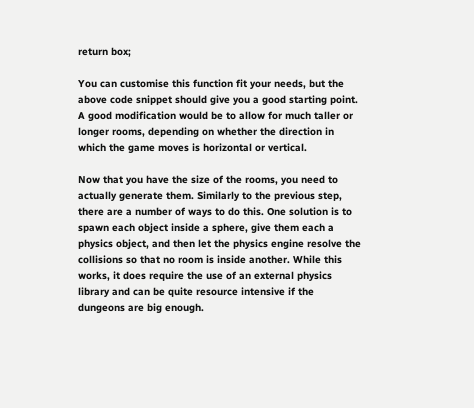return box;

You can customise this function fit your needs, but the above code snippet should give you a good starting point. A good modification would be to allow for much taller or longer rooms, depending on whether the direction in which the game moves is horizontal or vertical.

Now that you have the size of the rooms, you need to actually generate them. Similarly to the previous step, there are a number of ways to do this. One solution is to spawn each object inside a sphere, give them each a physics object, and then let the physics engine resolve the collisions so that no room is inside another. While this works, it does require the use of an external physics library and can be quite resource intensive if the dungeons are big enough.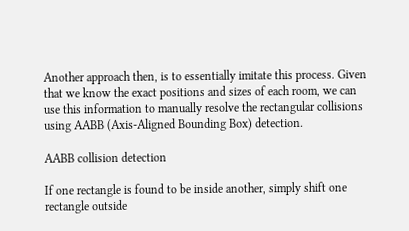Another approach then, is to essentially imitate this process. Given that we know the exact positions and sizes of each room, we can use this information to manually resolve the rectangular collisions using AABB (Axis-Aligned Bounding Box) detection.

AABB collision detection

If one rectangle is found to be inside another, simply shift one rectangle outside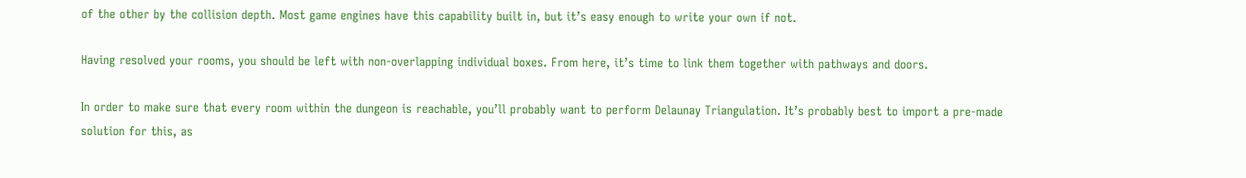of the other by the collision depth. Most game engines have this capability built in, but it’s easy enough to write your own if not.

Having resolved your rooms, you should be left with non-overlapping individual boxes. From here, it’s time to link them together with pathways and doors.

In order to make sure that every room within the dungeon is reachable, you’ll probably want to perform Delaunay Triangulation. It’s probably best to import a pre-made solution for this, as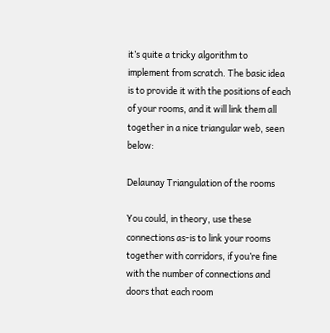it’s quite a tricky algorithm to implement from scratch. The basic idea is to provide it with the positions of each of your rooms, and it will link them all together in a nice triangular web, seen below:

Delaunay Triangulation of the rooms

You could, in theory, use these connections as-is to link your rooms together with corridors, if you’re fine with the number of connections and doors that each room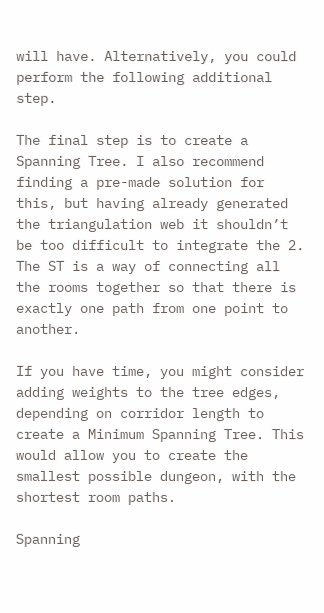will have. Alternatively, you could perform the following additional step.

The final step is to create a Spanning Tree. I also recommend finding a pre-made solution for this, but having already generated the triangulation web it shouldn’t be too difficult to integrate the 2. The ST is a way of connecting all the rooms together so that there is exactly one path from one point to another.

If you have time, you might consider adding weights to the tree edges, depending on corridor length to create a Minimum Spanning Tree. This would allow you to create the smallest possible dungeon, with the shortest room paths.

Spanning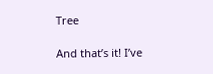Tree

And that’s it! I’ve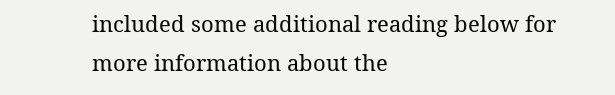included some additional reading below for more information about the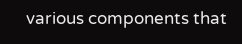various components that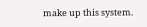make up this system.